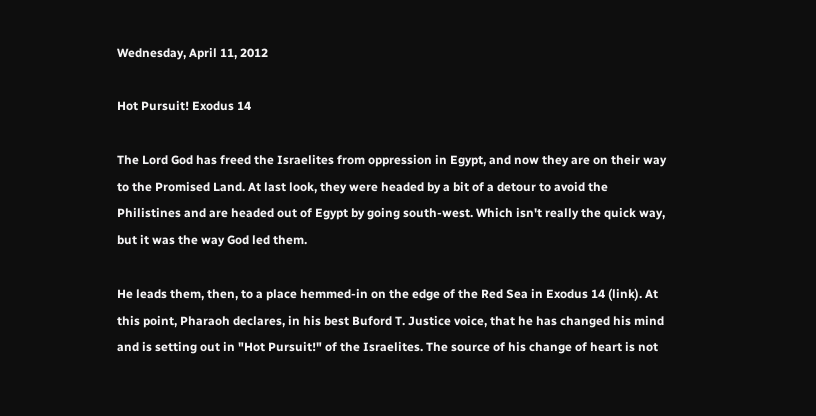Wednesday, April 11, 2012

Hot Pursuit! Exodus 14

The Lord God has freed the Israelites from oppression in Egypt, and now they are on their way to the Promised Land. At last look, they were headed by a bit of a detour to avoid the Philistines and are headed out of Egypt by going south-west. Which isn't really the quick way, but it was the way God led them.

He leads them, then, to a place hemmed-in on the edge of the Red Sea in Exodus 14 (link). At this point, Pharaoh declares, in his best Buford T. Justice voice, that he has changed his mind and is setting out in "Hot Pursuit!" of the Israelites. The source of his change of heart is not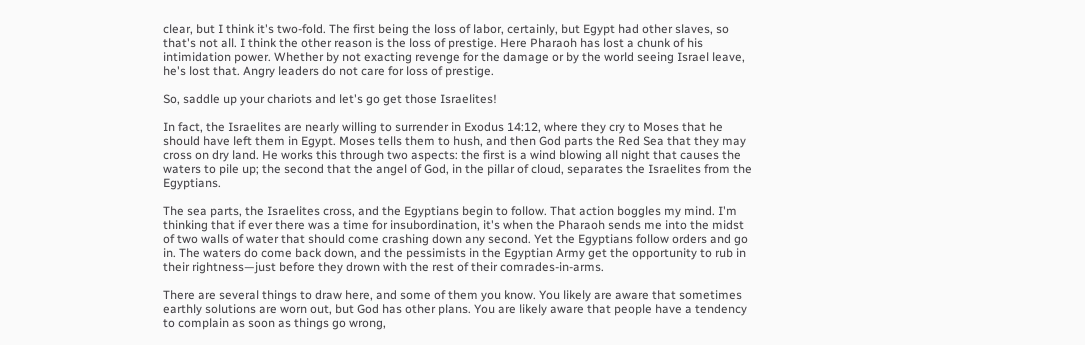clear, but I think it's two-fold. The first being the loss of labor, certainly, but Egypt had other slaves, so that's not all. I think the other reason is the loss of prestige. Here Pharaoh has lost a chunk of his intimidation power. Whether by not exacting revenge for the damage or by the world seeing Israel leave, he's lost that. Angry leaders do not care for loss of prestige.

So, saddle up your chariots and let's go get those Israelites!

In fact, the Israelites are nearly willing to surrender in Exodus 14:12, where they cry to Moses that he should have left them in Egypt. Moses tells them to hush, and then God parts the Red Sea that they may cross on dry land. He works this through two aspects: the first is a wind blowing all night that causes the waters to pile up; the second that the angel of God, in the pillar of cloud, separates the Israelites from the Egyptians.

The sea parts, the Israelites cross, and the Egyptians begin to follow. That action boggles my mind. I'm thinking that if ever there was a time for insubordination, it's when the Pharaoh sends me into the midst of two walls of water that should come crashing down any second. Yet the Egyptians follow orders and go in. The waters do come back down, and the pessimists in the Egyptian Army get the opportunity to rub in their rightness—just before they drown with the rest of their comrades-in-arms.

There are several things to draw here, and some of them you know. You likely are aware that sometimes earthly solutions are worn out, but God has other plans. You are likely aware that people have a tendency to complain as soon as things go wrong,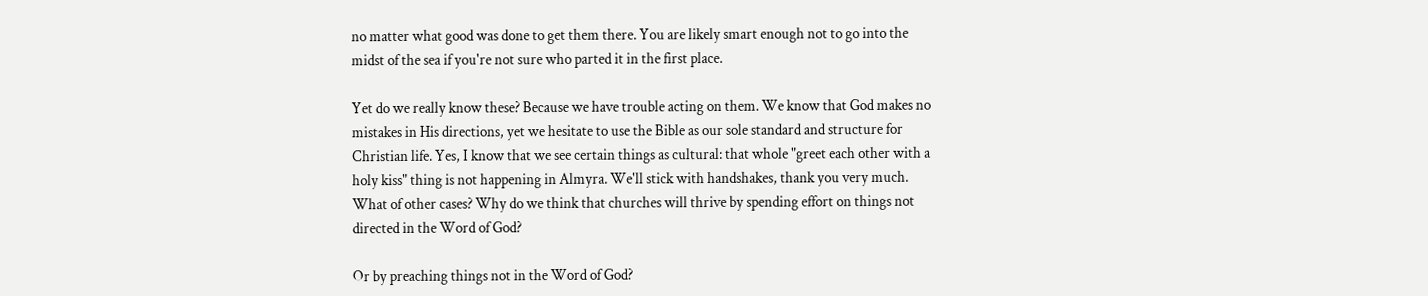no matter what good was done to get them there. You are likely smart enough not to go into the midst of the sea if you're not sure who parted it in the first place.

Yet do we really know these? Because we have trouble acting on them. We know that God makes no mistakes in His directions, yet we hesitate to use the Bible as our sole standard and structure for Christian life. Yes, I know that we see certain things as cultural: that whole "greet each other with a holy kiss" thing is not happening in Almyra. We'll stick with handshakes, thank you very much. What of other cases? Why do we think that churches will thrive by spending effort on things not directed in the Word of God?

Or by preaching things not in the Word of God?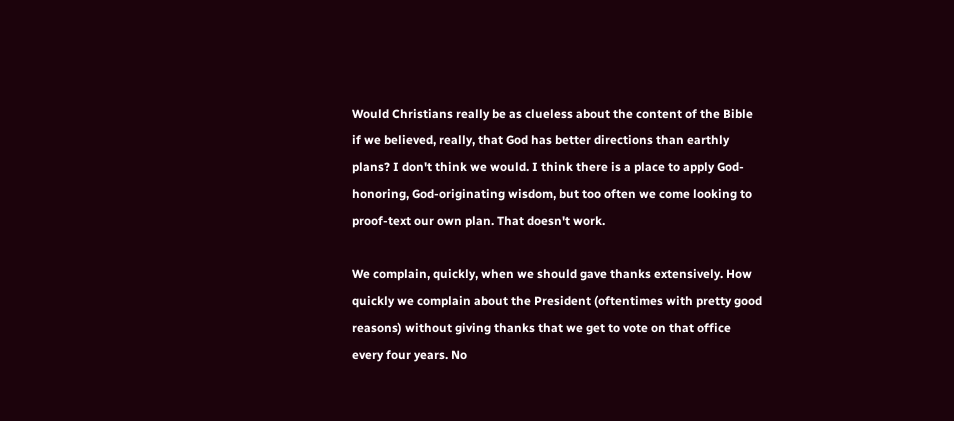Would Christians really be as clueless about the content of the Bible if we believed, really, that God has better directions than earthly plans? I don't think we would. I think there is a place to apply God-honoring, God-originating wisdom, but too often we come looking to proof-text our own plan. That doesn't work.

We complain, quickly, when we should gave thanks extensively. How quickly we complain about the President (oftentimes with pretty good reasons) without giving thanks that we get to vote on that office every four years. No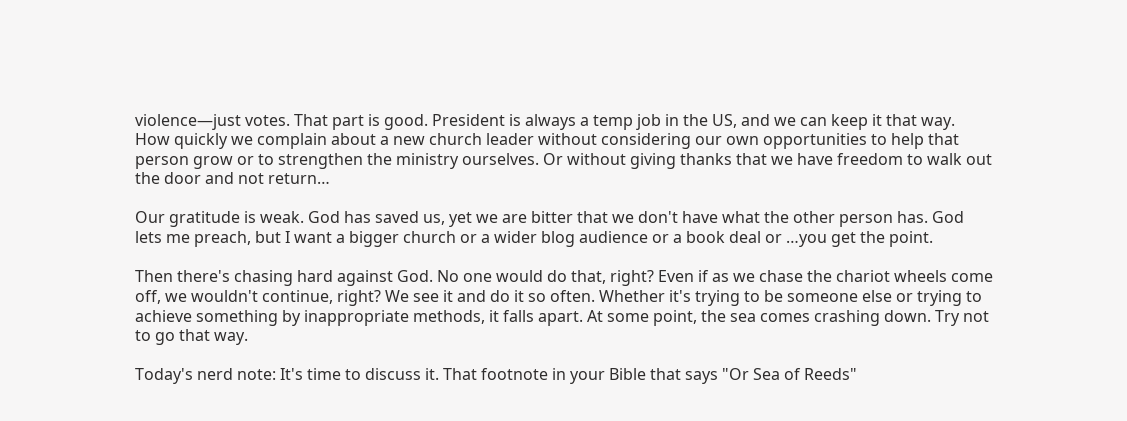violence—just votes. That part is good. President is always a temp job in the US, and we can keep it that way. How quickly we complain about a new church leader without considering our own opportunities to help that person grow or to strengthen the ministry ourselves. Or without giving thanks that we have freedom to walk out the door and not return…

Our gratitude is weak. God has saved us, yet we are bitter that we don't have what the other person has. God lets me preach, but I want a bigger church or a wider blog audience or a book deal or …you get the point.

Then there's chasing hard against God. No one would do that, right? Even if as we chase the chariot wheels come off, we wouldn't continue, right? We see it and do it so often. Whether it's trying to be someone else or trying to achieve something by inappropriate methods, it falls apart. At some point, the sea comes crashing down. Try not to go that way.

Today's nerd note: It's time to discuss it. That footnote in your Bible that says "Or Sea of Reeds"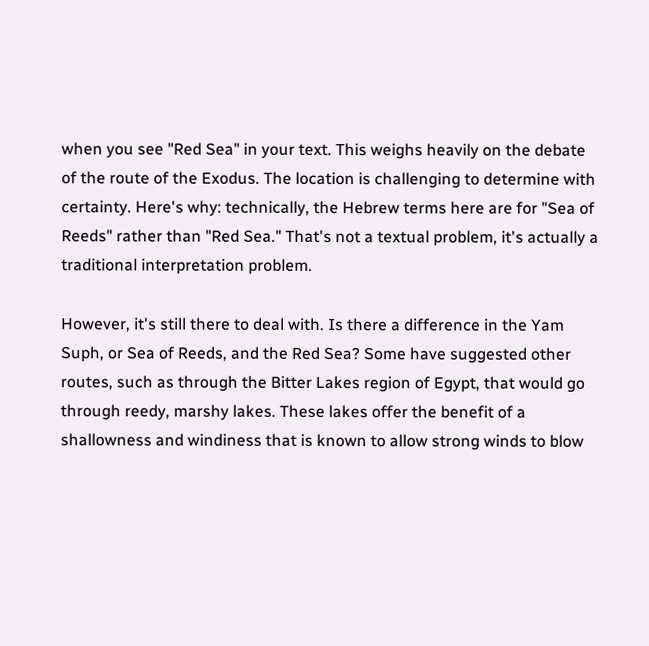when you see "Red Sea" in your text. This weighs heavily on the debate of the route of the Exodus. The location is challenging to determine with certainty. Here's why: technically, the Hebrew terms here are for "Sea of Reeds" rather than "Red Sea." That's not a textual problem, it's actually a traditional interpretation problem.

However, it's still there to deal with. Is there a difference in the Yam Suph, or Sea of Reeds, and the Red Sea? Some have suggested other routes, such as through the Bitter Lakes region of Egypt, that would go through reedy, marshy lakes. These lakes offer the benefit of a shallowness and windiness that is known to allow strong winds to blow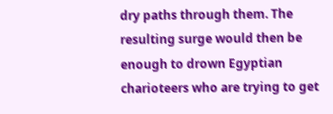dry paths through them. The resulting surge would then be enough to drown Egyptian charioteers who are trying to get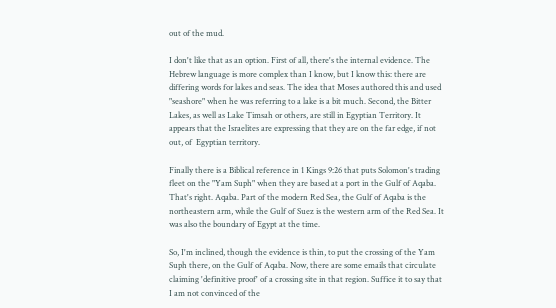out of the mud.

I don't like that as an option. First of all, there's the internal evidence. The Hebrew language is more complex than I know, but I know this: there are differing words for lakes and seas. The idea that Moses authored this and used "seashore" when he was referring to a lake is a bit much. Second, the Bitter Lakes, as well as Lake Timsah or others, are still in Egyptian Territory. It appears that the Israelites are expressing that they are on the far edge, if not out, of  Egyptian territory.

Finally there is a Biblical reference in 1 Kings 9:26 that puts Solomon's trading fleet on the "Yam Suph" when they are based at a port in the Gulf of Aqaba. That's right. Aqaba. Part of the modern Red Sea, the Gulf of Aqaba is the northeastern arm, while the Gulf of Suez is the western arm of the Red Sea. It was also the boundary of Egypt at the time.

So, I'm inclined, though the evidence is thin, to put the crossing of the Yam Suph there, on the Gulf of Aqaba. Now, there are some emails that circulate claiming 'definitive proof' of a crossing site in that region. Suffice it to say that I am not convinced of the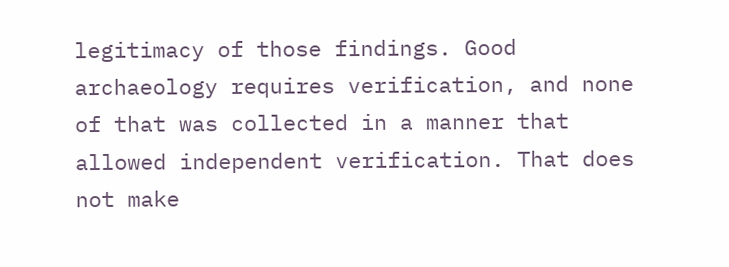legitimacy of those findings. Good archaeology requires verification, and none of that was collected in a manner that allowed independent verification. That does not make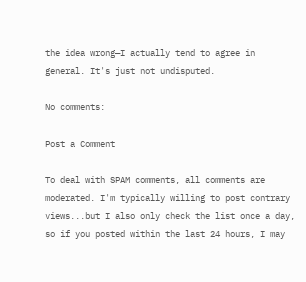the idea wrong—I actually tend to agree in general. It's just not undisputed.

No comments:

Post a Comment

To deal with SPAM comments, all comments are moderated. I'm typically willing to post contrary views...but I also only check the list once a day, so if you posted within the last 24 hours, I may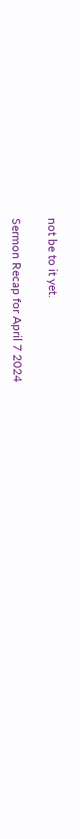not be to it yet.

Sermon Recap for April 7 2024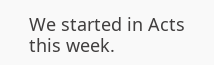We started in Acts this week.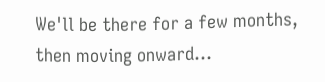We'll be there for a few months, then moving onward...